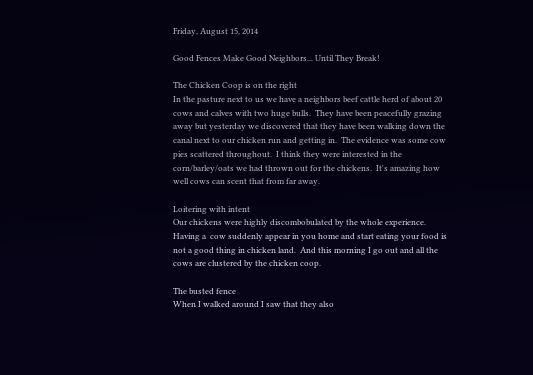Friday, August 15, 2014

Good Fences Make Good Neighbors... Until They Break!

The Chicken Coop is on the right
In the pasture next to us we have a neighbors beef cattle herd of about 20 cows and calves with two huge bulls.  They have been peacefully grazing away but yesterday we discovered that they have been walking down the canal next to our chicken run and getting in.  The evidence was some cow pies scattered throughout.  I think they were interested in the corn/barley/oats we had thrown out for the chickens.  It's amazing how well cows can scent that from far away.

Loitering with intent
Our chickens were highly discombobulated by the whole experience.  Having a  cow suddenly appear in you home and start eating your food is not a good thing in chicken land.  And this morning I go out and all the cows are clustered by the chicken coop.

The busted fence
When I walked around I saw that they also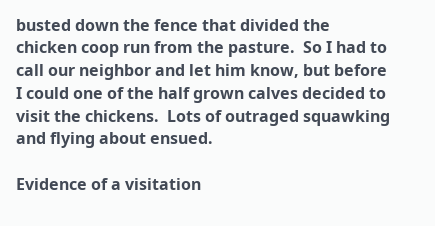busted down the fence that divided the chicken coop run from the pasture.  So I had to call our neighbor and let him know, but before I could one of the half grown calves decided to visit the chickens.  Lots of outraged squawking and flying about ensued.

Evidence of a visitation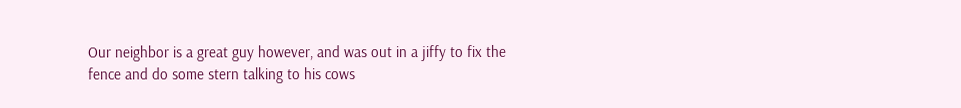Our neighbor is a great guy however, and was out in a jiffy to fix the fence and do some stern talking to his cows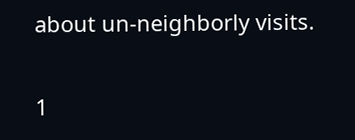about un-neighborly visits.

1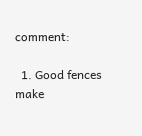comment:

  1. Good fences make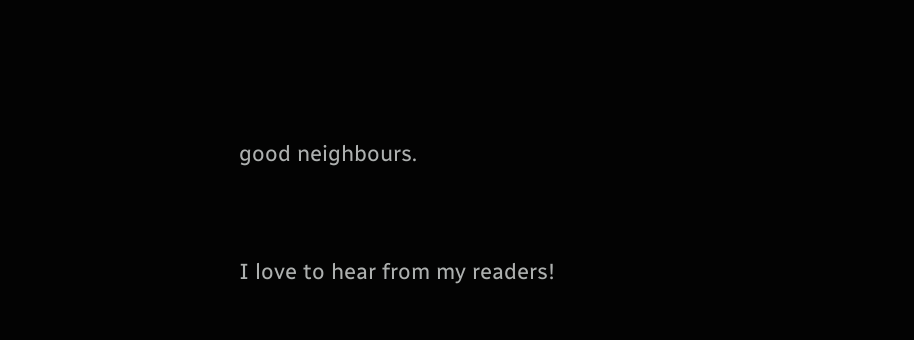good neighbours.


I love to hear from my readers!